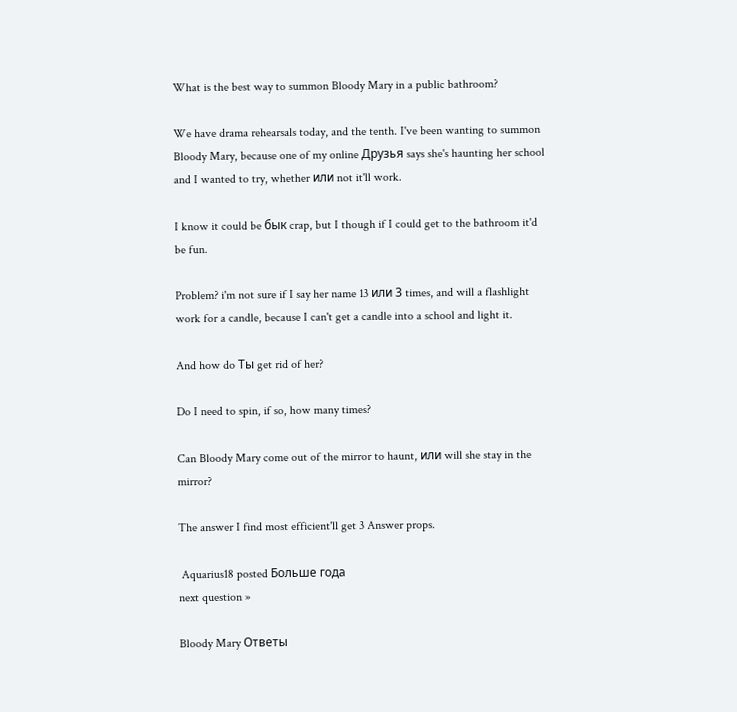What is the best way to summon Bloody Mary in a public bathroom?

We have drama rehearsals today, and the tenth. I've been wanting to summon Bloody Mary, because one of my online Друзья says she's haunting her school and I wanted to try, whether или not it'll work.

I know it could be бык crap, but I though if I could get to the bathroom it'd be fun.

Problem? i'm not sure if I say her name 13 или 3 times, and will a flashlight work for a candle, because I can't get a candle into a school and light it.

And how do Ты get rid of her?

Do I need to spin, if so, how many times?

Can Bloody Mary come out of the mirror to haunt, или will she stay in the mirror?

The answer I find most efficient'll get 3 Answer props.

 Aquarius18 posted Больше года
next question »

Bloody Mary Ответы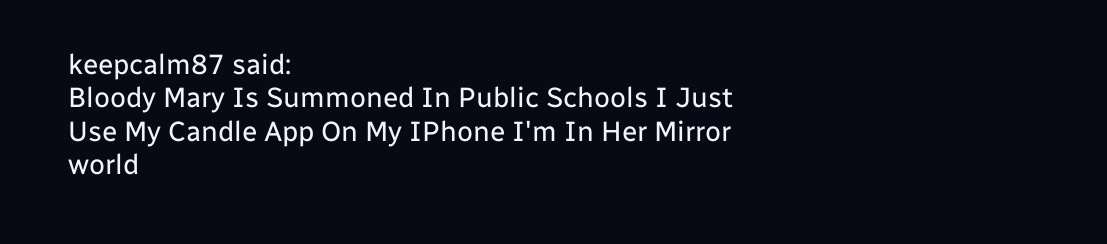keepcalm87 said:
Bloody Mary Is Summoned In Public Schools I Just Use My Candle App On My IPhone I'm In Her Mirror world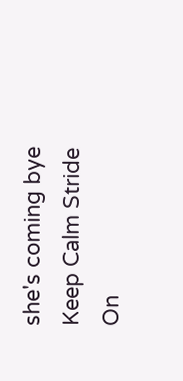she's coming bye Keep Calm Stride On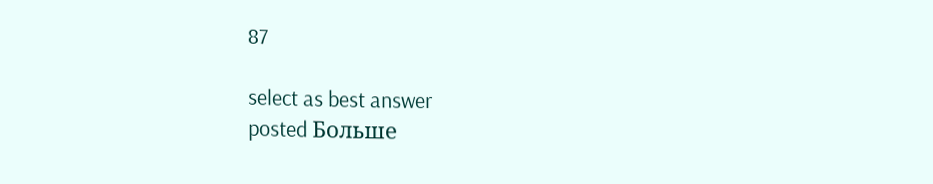87

select as best answer
posted Больше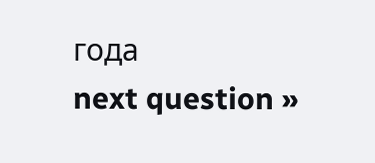года
next question »